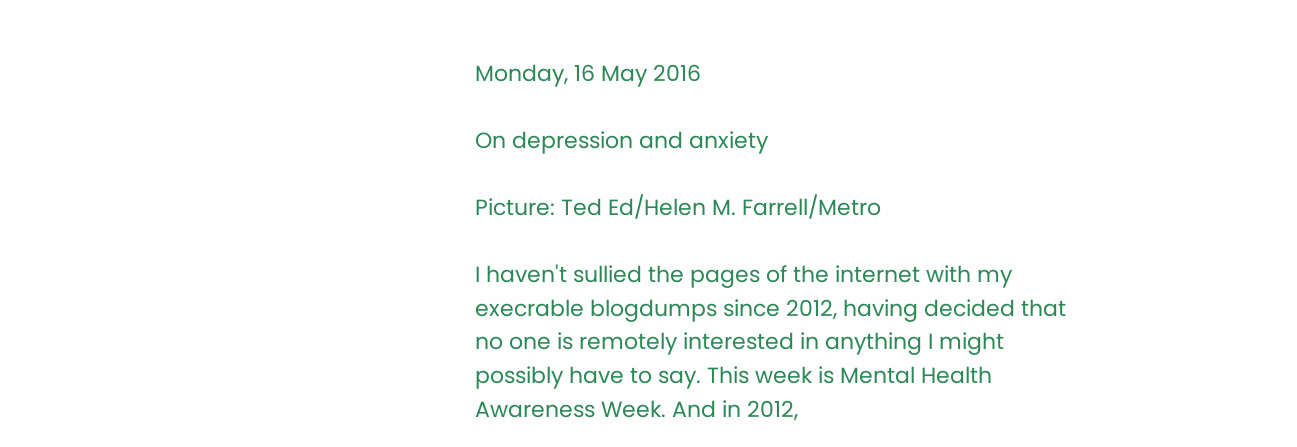Monday, 16 May 2016

On depression and anxiety

Picture: Ted Ed/Helen M. Farrell/Metro

I haven't sullied the pages of the internet with my execrable blogdumps since 2012, having decided that no one is remotely interested in anything I might possibly have to say. This week is Mental Health Awareness Week. And in 2012,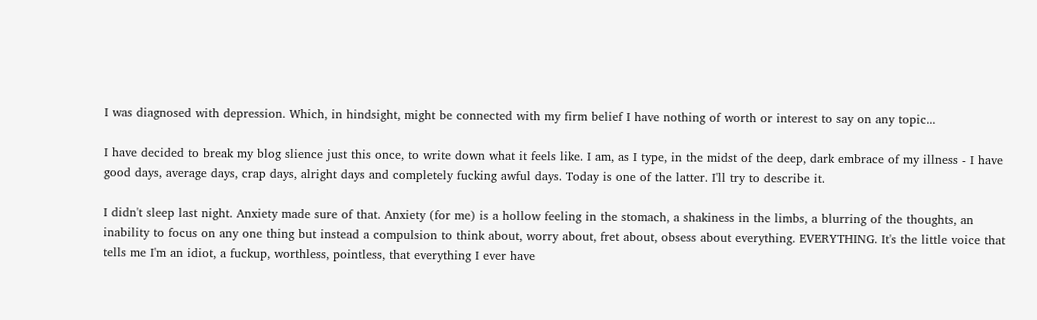I was diagnosed with depression. Which, in hindsight, might be connected with my firm belief I have nothing of worth or interest to say on any topic...

I have decided to break my blog slience just this once, to write down what it feels like. I am, as I type, in the midst of the deep, dark embrace of my illness - I have good days, average days, crap days, alright days and completely fucking awful days. Today is one of the latter. I'll try to describe it.

I didn't sleep last night. Anxiety made sure of that. Anxiety (for me) is a hollow feeling in the stomach, a shakiness in the limbs, a blurring of the thoughts, an inability to focus on any one thing but instead a compulsion to think about, worry about, fret about, obsess about everything. EVERYTHING. It's the little voice that tells me I'm an idiot, a fuckup, worthless, pointless, that everything I ever have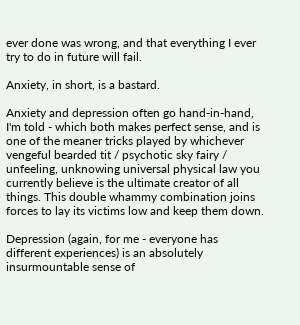ever done was wrong, and that everything I ever try to do in future will fail.

Anxiety, in short, is a bastard.

Anxiety and depression often go hand-in-hand, I'm told - which both makes perfect sense, and is one of the meaner tricks played by whichever vengeful bearded tit / psychotic sky fairy / unfeeling, unknowing universal physical law you currently believe is the ultimate creator of all things. This double whammy combination joins forces to lay its victims low and keep them down.

Depression (again, for me - everyone has different experiences) is an absolutely insurmountable sense of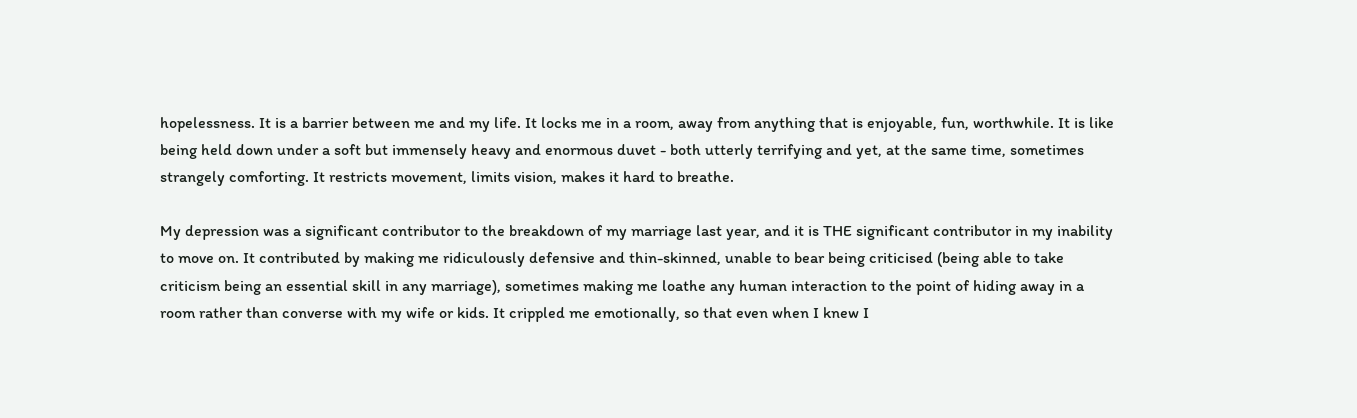hopelessness. It is a barrier between me and my life. It locks me in a room, away from anything that is enjoyable, fun, worthwhile. It is like being held down under a soft but immensely heavy and enormous duvet - both utterly terrifying and yet, at the same time, sometimes strangely comforting. It restricts movement, limits vision, makes it hard to breathe.

My depression was a significant contributor to the breakdown of my marriage last year, and it is THE significant contributor in my inability to move on. It contributed by making me ridiculously defensive and thin-skinned, unable to bear being criticised (being able to take criticism being an essential skill in any marriage), sometimes making me loathe any human interaction to the point of hiding away in a room rather than converse with my wife or kids. It crippled me emotionally, so that even when I knew I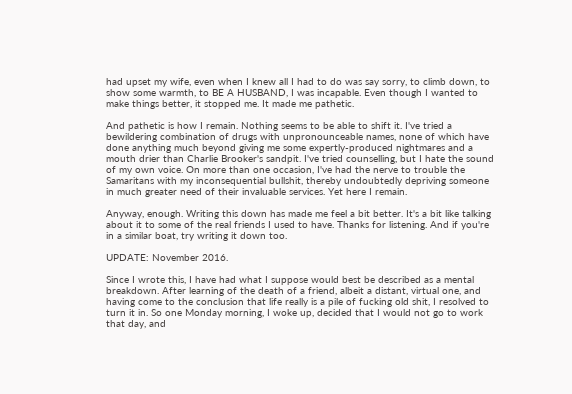had upset my wife, even when I knew all I had to do was say sorry, to climb down, to show some warmth, to BE A HUSBAND, I was incapable. Even though I wanted to make things better, it stopped me. It made me pathetic.

And pathetic is how I remain. Nothing seems to be able to shift it. I've tried a bewildering combination of drugs with unpronounceable names, none of which have done anything much beyond giving me some expertly-produced nightmares and a mouth drier than Charlie Brooker's sandpit. I've tried counselling, but I hate the sound of my own voice. On more than one occasion, I've had the nerve to trouble the Samaritans with my inconsequential bullshit, thereby undoubtedly depriving someone in much greater need of their invaluable services. Yet here I remain.

Anyway, enough. Writing this down has made me feel a bit better. It's a bit like talking about it to some of the real friends I used to have. Thanks for listening. And if you're in a similar boat, try writing it down too.

UPDATE: November 2016.

Since I wrote this, I have had what I suppose would best be described as a mental breakdown. After learning of the death of a friend, albeit a distant, virtual one, and having come to the conclusion that life really is a pile of fucking old shit, I resolved to turn it in. So one Monday morning, I woke up, decided that I would not go to work that day, and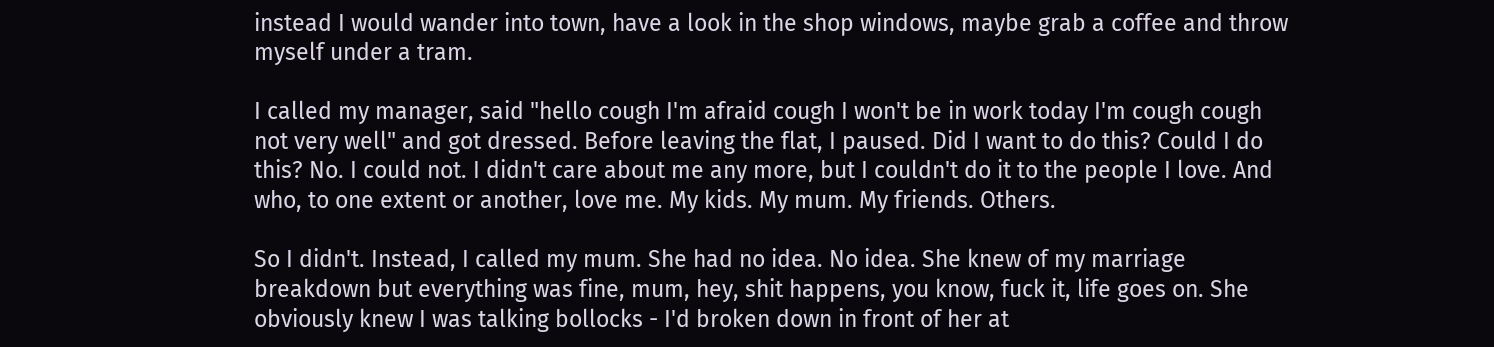instead I would wander into town, have a look in the shop windows, maybe grab a coffee and throw myself under a tram.

I called my manager, said "hello cough I'm afraid cough I won't be in work today I'm cough cough not very well" and got dressed. Before leaving the flat, I paused. Did I want to do this? Could I do this? No. I could not. I didn't care about me any more, but I couldn't do it to the people I love. And who, to one extent or another, love me. My kids. My mum. My friends. Others.

So I didn't. Instead, I called my mum. She had no idea. No idea. She knew of my marriage breakdown but everything was fine, mum, hey, shit happens, you know, fuck it, life goes on. She obviously knew I was talking bollocks - I'd broken down in front of her at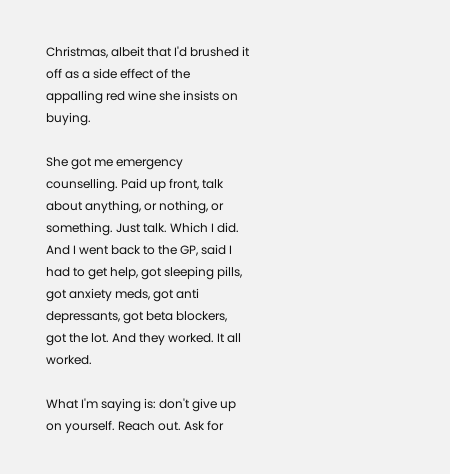Christmas, albeit that I'd brushed it off as a side effect of the appalling red wine she insists on buying.

She got me emergency counselling. Paid up front, talk about anything, or nothing, or something. Just talk. Which I did. And I went back to the GP, said I had to get help, got sleeping pills, got anxiety meds, got anti depressants, got beta blockers, got the lot. And they worked. It all worked.

What I'm saying is: don't give up on yourself. Reach out. Ask for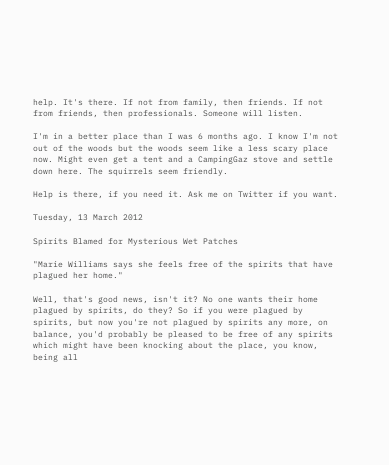help. It's there. If not from family, then friends. If not from friends, then professionals. Someone will listen.

I'm in a better place than I was 6 months ago. I know I'm not out of the woods but the woods seem like a less scary place now. Might even get a tent and a CampingGaz stove and settle down here. The squirrels seem friendly.

Help is there, if you need it. Ask me on Twitter if you want.

Tuesday, 13 March 2012

Spirits Blamed for Mysterious Wet Patches

"Marie Williams says she feels free of the spirits that have plagued her home."

Well, that's good news, isn't it? No one wants their home plagued by spirits, do they? So if you were plagued by spirits, but now you're not plagued by spirits any more, on balance, you'd probably be pleased to be free of any spirits which might have been knocking about the place, you know, being all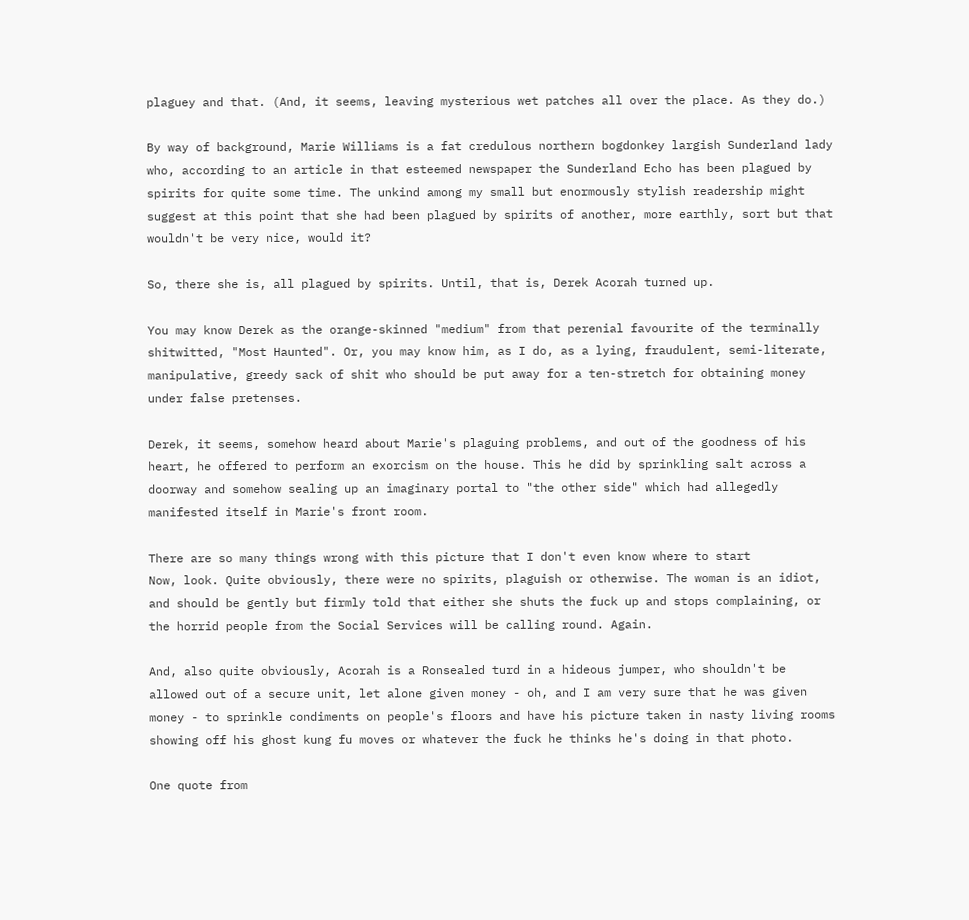plaguey and that. (And, it seems, leaving mysterious wet patches all over the place. As they do.)

By way of background, Marie Williams is a fat credulous northern bogdonkey largish Sunderland lady who, according to an article in that esteemed newspaper the Sunderland Echo has been plagued by spirits for quite some time. The unkind among my small but enormously stylish readership might suggest at this point that she had been plagued by spirits of another, more earthly, sort but that wouldn't be very nice, would it?

So, there she is, all plagued by spirits. Until, that is, Derek Acorah turned up.

You may know Derek as the orange-skinned "medium" from that perenial favourite of the terminally shitwitted, "Most Haunted". Or, you may know him, as I do, as a lying, fraudulent, semi-literate, manipulative, greedy sack of shit who should be put away for a ten-stretch for obtaining money under false pretenses.

Derek, it seems, somehow heard about Marie's plaguing problems, and out of the goodness of his heart, he offered to perform an exorcism on the house. This he did by sprinkling salt across a doorway and somehow sealing up an imaginary portal to "the other side" which had allegedly manifested itself in Marie's front room.

There are so many things wrong with this picture that I don't even know where to start
Now, look. Quite obviously, there were no spirits, plaguish or otherwise. The woman is an idiot, and should be gently but firmly told that either she shuts the fuck up and stops complaining, or the horrid people from the Social Services will be calling round. Again.

And, also quite obviously, Acorah is a Ronsealed turd in a hideous jumper, who shouldn't be allowed out of a secure unit, let alone given money - oh, and I am very sure that he was given money - to sprinkle condiments on people's floors and have his picture taken in nasty living rooms showing off his ghost kung fu moves or whatever the fuck he thinks he's doing in that photo.

One quote from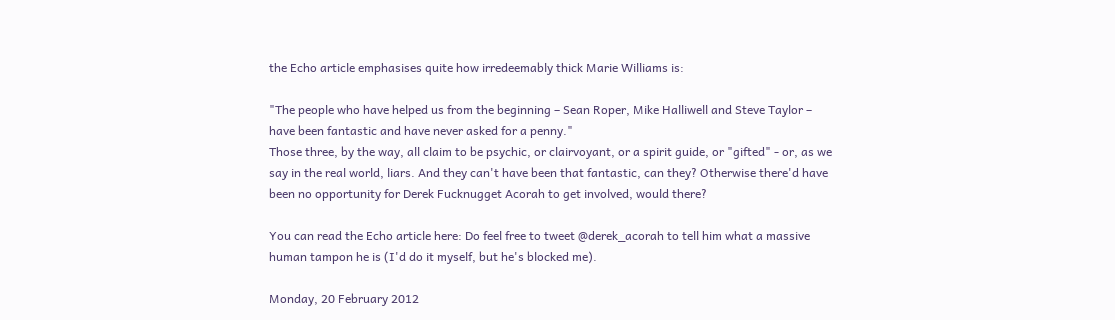the Echo article emphasises quite how irredeemably thick Marie Williams is:

"The people who have helped us from the beginning – Sean Roper, Mike Halliwell and Steve Taylor – have been fantastic and have never asked for a penny."
Those three, by the way, all claim to be psychic, or clairvoyant, or a spirit guide, or "gifted" - or, as we say in the real world, liars. And they can't have been that fantastic, can they? Otherwise there'd have been no opportunity for Derek Fucknugget Acorah to get involved, would there?

You can read the Echo article here: Do feel free to tweet @derek_acorah to tell him what a massive human tampon he is (I'd do it myself, but he's blocked me).

Monday, 20 February 2012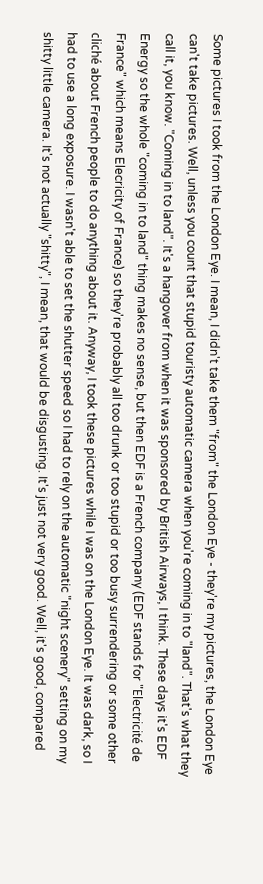Some pictures I took from the London Eye. I mean, I didn't take them "from" the London Eye - they're my pictures, the London Eye can't take pictures. Well, unless you count that stupid touristy automatic camera when you're coming in to "land". That's what they call it, you know. "Coming in to land". It's a hangover from when it was sponsored by British Airways, I think. These days it's EDF Energy so the whole "coming in to land" thing makes no sense, but then EDF is a French company (EDF stands for "Electricité de France" which means Elecricity of France) so they're probably all too drunk or too stupid or too busy surrendering or some other cliché about French people to do anything about it. Anyway, I took these pictures while I was on the London Eye. It was dark, so I had to use a long exposure. I wasn't able to set the shutter speed so I had to rely on the automatic "night scenery" setting on my shitty little camera. It's not actually "shitty", I mean, that would be disgusting. It's just not very good. Well, it's good, compared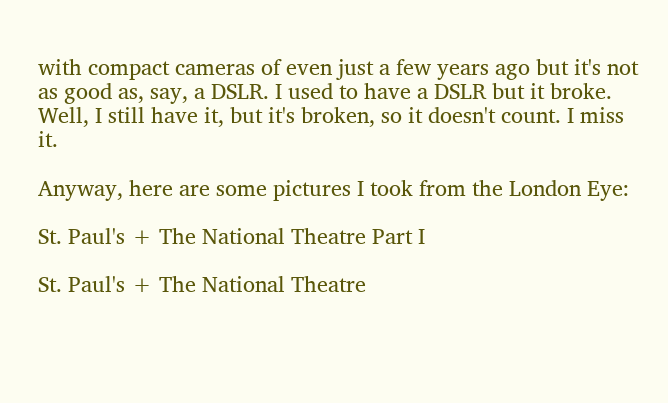with compact cameras of even just a few years ago but it's not as good as, say, a DSLR. I used to have a DSLR but it broke. Well, I still have it, but it's broken, so it doesn't count. I miss it.

Anyway, here are some pictures I took from the London Eye:

St. Paul's + The National Theatre Part I

St. Paul's + The National Theatre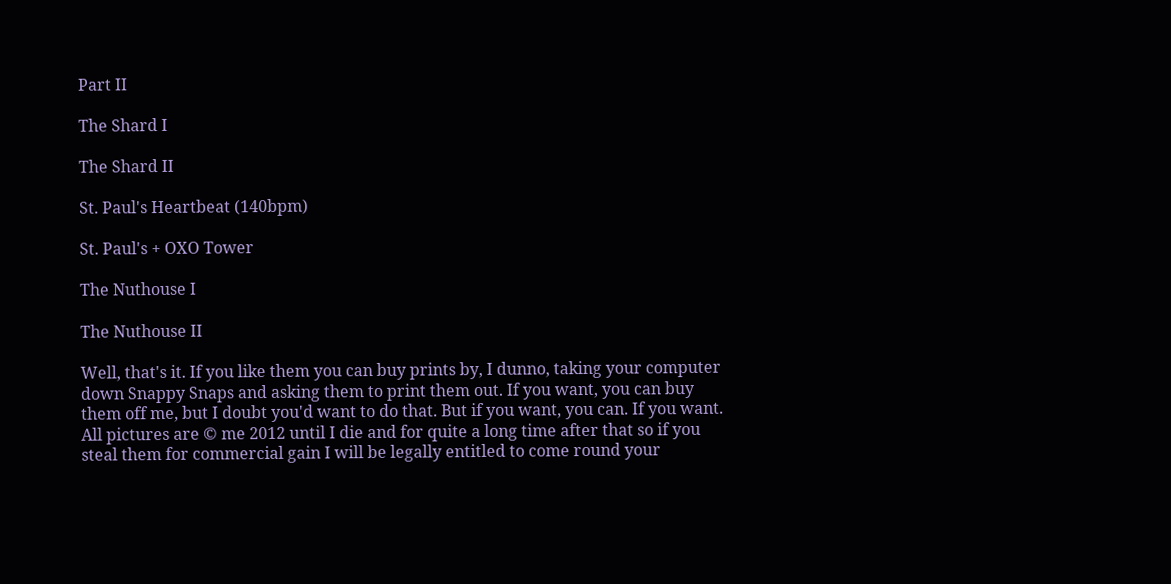Part II

The Shard I

The Shard II

St. Paul's Heartbeat (140bpm)

St. Paul's + OXO Tower

The Nuthouse I

The Nuthouse II

Well, that's it. If you like them you can buy prints by, I dunno, taking your computer down Snappy Snaps and asking them to print them out. If you want, you can buy them off me, but I doubt you'd want to do that. But if you want, you can. If you want. All pictures are © me 2012 until I die and for quite a long time after that so if you steal them for commercial gain I will be legally entitled to come round your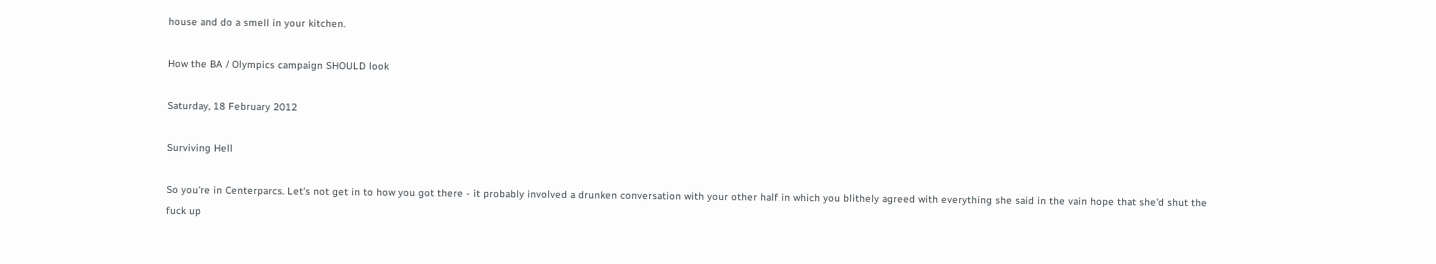house and do a smell in your kitchen.

How the BA / Olympics campaign SHOULD look

Saturday, 18 February 2012

Surviving Hell

So you're in Centerparcs. Let's not get in to how you got there - it probably involved a drunken conversation with your other half in which you blithely agreed with everything she said in the vain hope that she'd shut the fuck up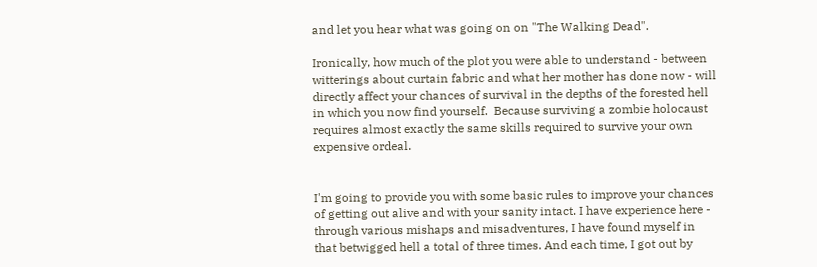and let you hear what was going on on "The Walking Dead".

Ironically, how much of the plot you were able to understand - between witterings about curtain fabric and what her mother has done now - will directly affect your chances of survival in the depths of the forested hell in which you now find yourself.  Because surviving a zombie holocaust requires almost exactly the same skills required to survive your own expensive ordeal.


I'm going to provide you with some basic rules to improve your chances of getting out alive and with your sanity intact. I have experience here - through various mishaps and misadventures, I have found myself in that betwigged hell a total of three times. And each time, I got out by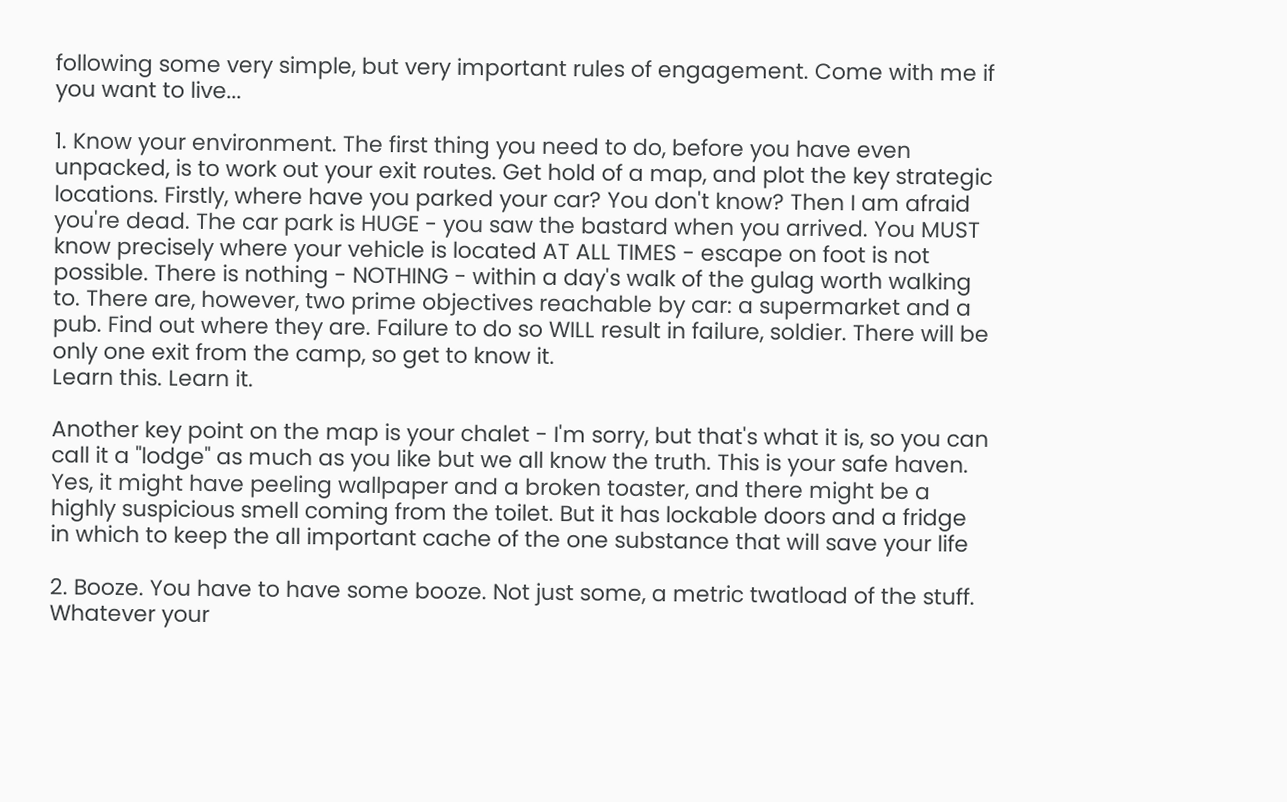following some very simple, but very important rules of engagement. Come with me if you want to live...

1. Know your environment. The first thing you need to do, before you have even unpacked, is to work out your exit routes. Get hold of a map, and plot the key strategic locations. Firstly, where have you parked your car? You don't know? Then I am afraid you're dead. The car park is HUGE - you saw the bastard when you arrived. You MUST know precisely where your vehicle is located AT ALL TIMES - escape on foot is not possible. There is nothing - NOTHING - within a day's walk of the gulag worth walking to. There are, however, two prime objectives reachable by car: a supermarket and a pub. Find out where they are. Failure to do so WILL result in failure, soldier. There will be only one exit from the camp, so get to know it.
Learn this. Learn it.

Another key point on the map is your chalet - I'm sorry, but that's what it is, so you can call it a "lodge" as much as you like but we all know the truth. This is your safe haven. Yes, it might have peeling wallpaper and a broken toaster, and there might be a highly suspicious smell coming from the toilet. But it has lockable doors and a fridge in which to keep the all important cache of the one substance that will save your life

2. Booze. You have to have some booze. Not just some, a metric twatload of the stuff. Whatever your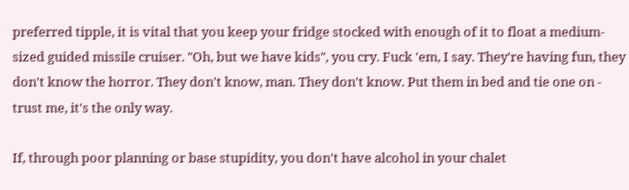preferred tipple, it is vital that you keep your fridge stocked with enough of it to float a medium-sized guided missile cruiser. "Oh, but we have kids", you cry. Fuck 'em, I say. They're having fun, they don't know the horror. They don't know, man. They don't know. Put them in bed and tie one on - trust me, it's the only way.

If, through poor planning or base stupidity, you don't have alcohol in your chalet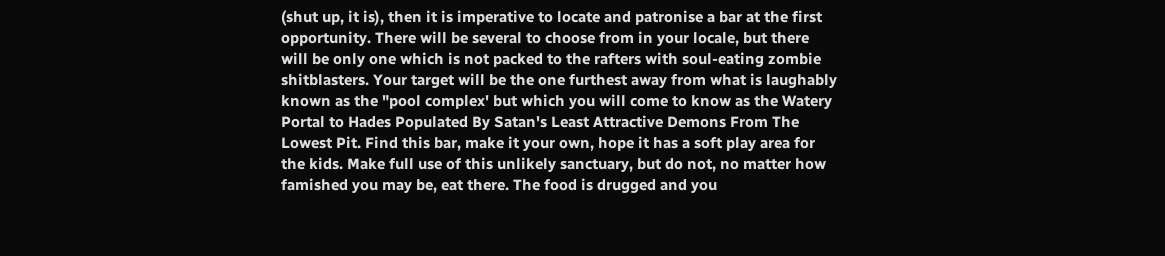(shut up, it is), then it is imperative to locate and patronise a bar at the first opportunity. There will be several to choose from in your locale, but there will be only one which is not packed to the rafters with soul-eating zombie shitblasters. Your target will be the one furthest away from what is laughably known as the "pool complex' but which you will come to know as the Watery Portal to Hades Populated By Satan's Least Attractive Demons From The Lowest Pit. Find this bar, make it your own, hope it has a soft play area for the kids. Make full use of this unlikely sanctuary, but do not, no matter how famished you may be, eat there. The food is drugged and you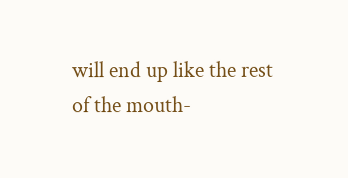will end up like the rest of the mouth-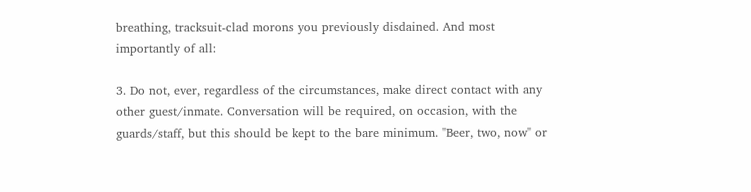breathing, tracksuit-clad morons you previously disdained. And most importantly of all:

3. Do not, ever, regardless of the circumstances, make direct contact with any other guest/inmate. Conversation will be required, on occasion, with the guards/staff, but this should be kept to the bare minimum. "Beer, two, now" or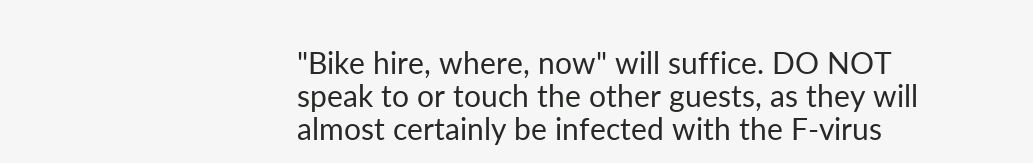"Bike hire, where, now" will suffice. DO NOT speak to or touch the other guests, as they will almost certainly be infected with the F-virus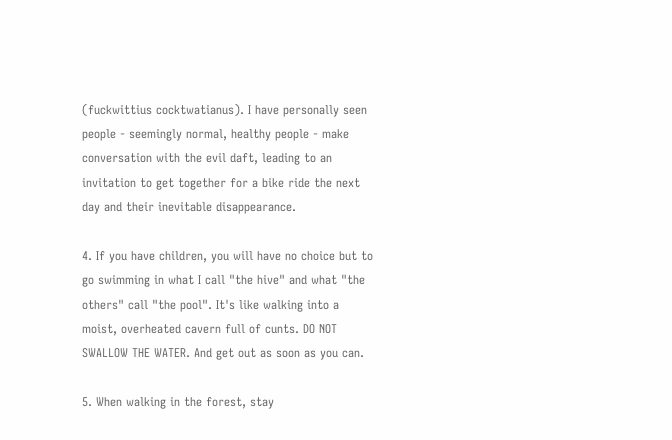(fuckwittius cocktwatianus). I have personally seen people - seemingly normal, healthy people - make conversation with the evil daft, leading to an invitation to get together for a bike ride the next day and their inevitable disappearance.

4. If you have children, you will have no choice but to go swimming in what I call "the hive" and what "the others" call "the pool". It's like walking into a moist, overheated cavern full of cunts. DO NOT SWALLOW THE WATER. And get out as soon as you can.

5. When walking in the forest, stay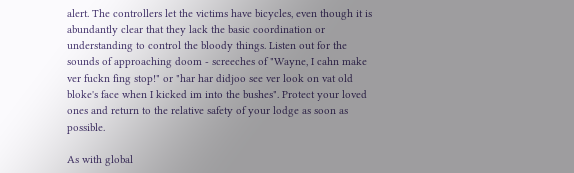alert. The controllers let the victims have bicycles, even though it is abundantly clear that they lack the basic coordination or understanding to control the bloody things. Listen out for the sounds of approaching doom - screeches of "Wayne, I cahn make ver fuckn fing stop!" or "har har didjoo see ver look on vat old bloke's face when I kicked im into the bushes". Protect your loved ones and return to the relative safety of your lodge as soon as possible.

As with global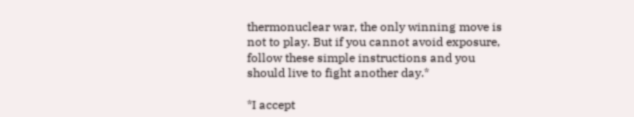thermonuclear war, the only winning move is not to play. But if you cannot avoid exposure, follow these simple instructions and you should live to fight another day.*

*I accept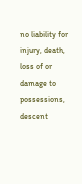no liability for injury, death, loss of or damage to possessions, descent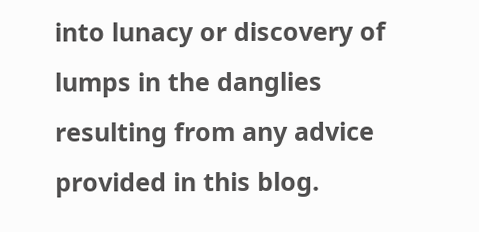into lunacy or discovery of lumps in the danglies resulting from any advice provided in this blog.